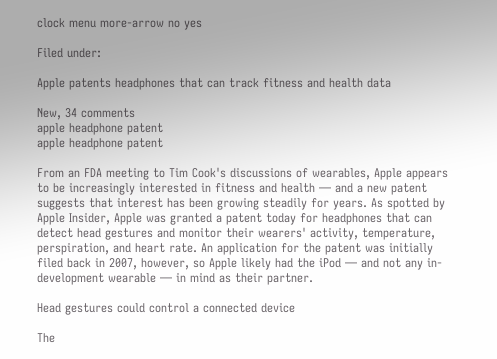clock menu more-arrow no yes

Filed under:

Apple patents headphones that can track fitness and health data

New, 34 comments
apple headphone patent
apple headphone patent

From an FDA meeting to Tim Cook's discussions of wearables, Apple appears to be increasingly interested in fitness and health — and a new patent suggests that interest has been growing steadily for years. As spotted by Apple Insider, Apple was granted a patent today for headphones that can detect head gestures and monitor their wearers' activity, temperature, perspiration, and heart rate. An application for the patent was initially filed back in 2007, however, so Apple likely had the iPod — and not any in-development wearable — in mind as their partner.

Head gestures could control a connected device

The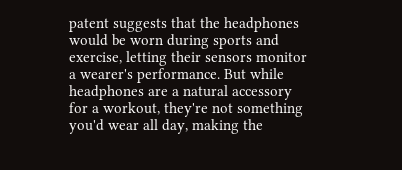patent suggests that the headphones would be worn during sports and exercise, letting their sensors monitor a wearer's performance. But while headphones are a natural accessory for a workout, they're not something you'd wear all day, making the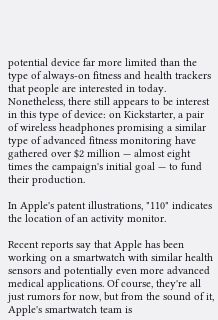potential device far more limited than the type of always-on fitness and health trackers that people are interested in today. Nonetheless, there still appears to be interest in this type of device: on Kickstarter, a pair of wireless headphones promising a similar type of advanced fitness monitoring have gathered over $2 million — almost eight times the campaign's initial goal — to fund their production.

In Apple's patent illustrations, "110" indicates the location of an activity monitor.

Recent reports say that Apple has been working on a smartwatch with similar health sensors and potentially even more advanced medical applications. Of course, they're all just rumors for now, but from the sound of it, Apple's smartwatch team is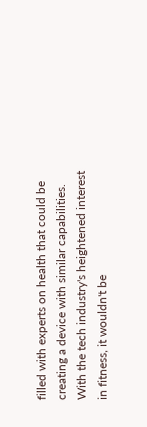filled with experts on health that could be creating a device with similar capabilities. With the tech industry's heightened interest in fitness, it wouldn't be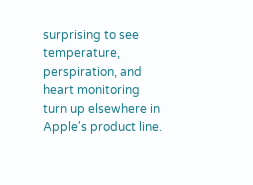surprising to see temperature, perspiration, and heart monitoring turn up elsewhere in Apple's product line.